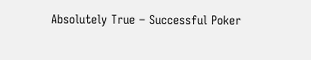Absolutely True – Successful Poker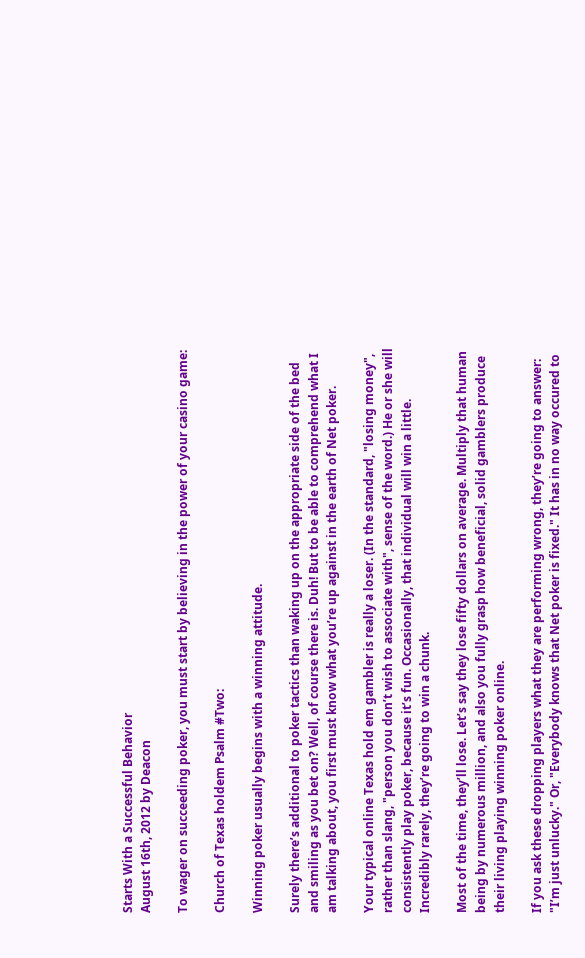Starts With a Successful Behavior
August 16th, 2012 by Deacon

To wager on succeeding poker, you must start by believing in the power of your casino game:

Church of Texas holdem Psalm #Two:

Winning poker usually begins with a winning attitude.

Surely there’s additional to poker tactics than waking up on the appropriate side of the bed and smiling as you bet on? Well, of course there is. Duh! But to be able to comprehend what I am talking about, you first must know what you’re up against in the earth of Net poker.

Your typical online Texas hold em gambler is really a loser. (In the standard, "losing money", rather than slang, "person you don’t wish to associate with", sense of the word.) He or she will consistently play poker, because it’s fun. Occasionally, that individual will win a little. Incredibly rarely, they’re going to win a chunk.

Most of the time, they’ll lose. Let’s say they lose fifty dollars on average. Multiply that human being by numerous million, and also you fully grasp how beneficial, solid gamblers produce their living playing winning poker online.

If you ask these dropping players what they are performing wrong, they’re going to answer: "I’m just unlucky." Or, "Everybody knows that Net poker is fixed." It has in no way occured to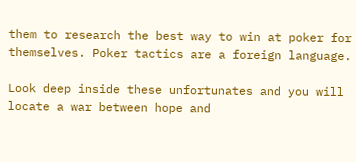them to research the best way to win at poker for themselves. Poker tactics are a foreign language.

Look deep inside these unfortunates and you will locate a war between hope and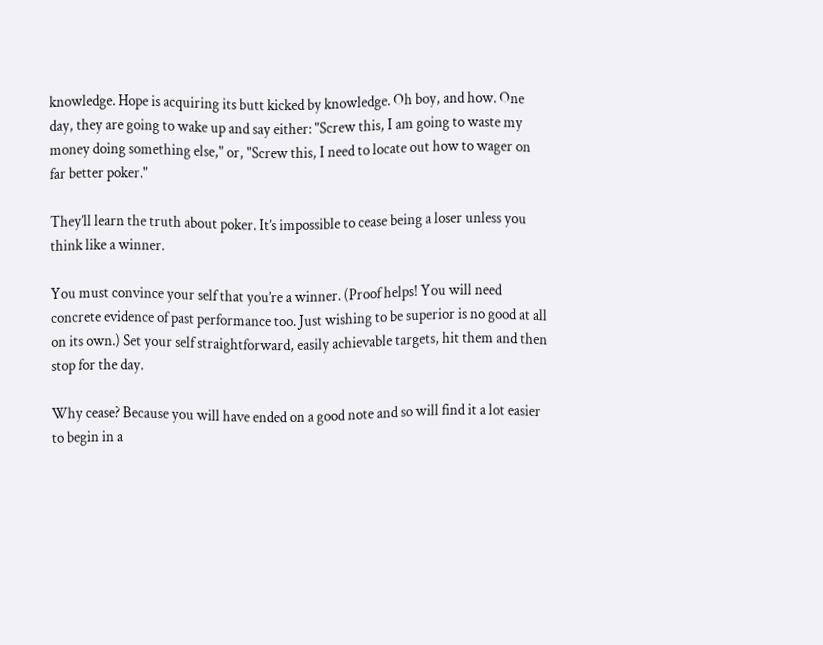knowledge. Hope is acquiring its butt kicked by knowledge. Oh boy, and how. One day, they are going to wake up and say either: "Screw this, I am going to waste my money doing something else," or, "Screw this, I need to locate out how to wager on far better poker."

They’ll learn the truth about poker. It’s impossible to cease being a loser unless you think like a winner.

You must convince your self that you’re a winner. (Proof helps! You will need concrete evidence of past performance too. Just wishing to be superior is no good at all on its own.) Set your self straightforward, easily achievable targets, hit them and then stop for the day.

Why cease? Because you will have ended on a good note and so will find it a lot easier to begin in a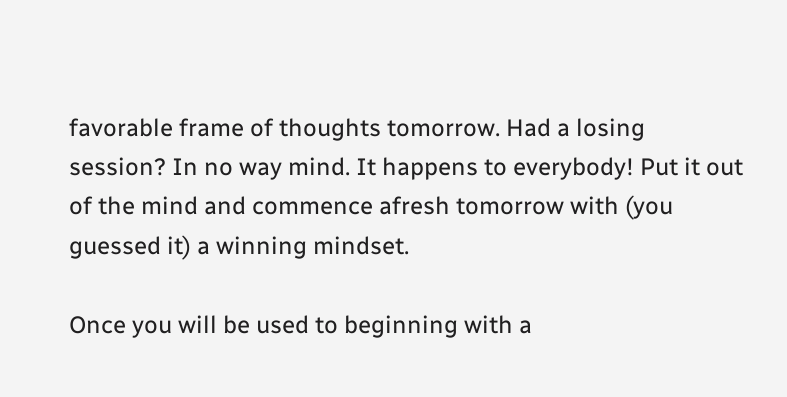favorable frame of thoughts tomorrow. Had a losing session? In no way mind. It happens to everybody! Put it out of the mind and commence afresh tomorrow with (you guessed it) a winning mindset.

Once you will be used to beginning with a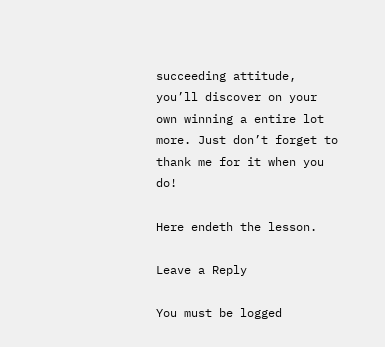succeeding attitude, you’ll discover on your own winning a entire lot more. Just don’t forget to thank me for it when you do!

Here endeth the lesson.

Leave a Reply

You must be logged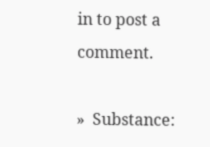in to post a comment.

»  Substance: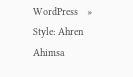WordPress   »  Style: Ahren Ahimsa